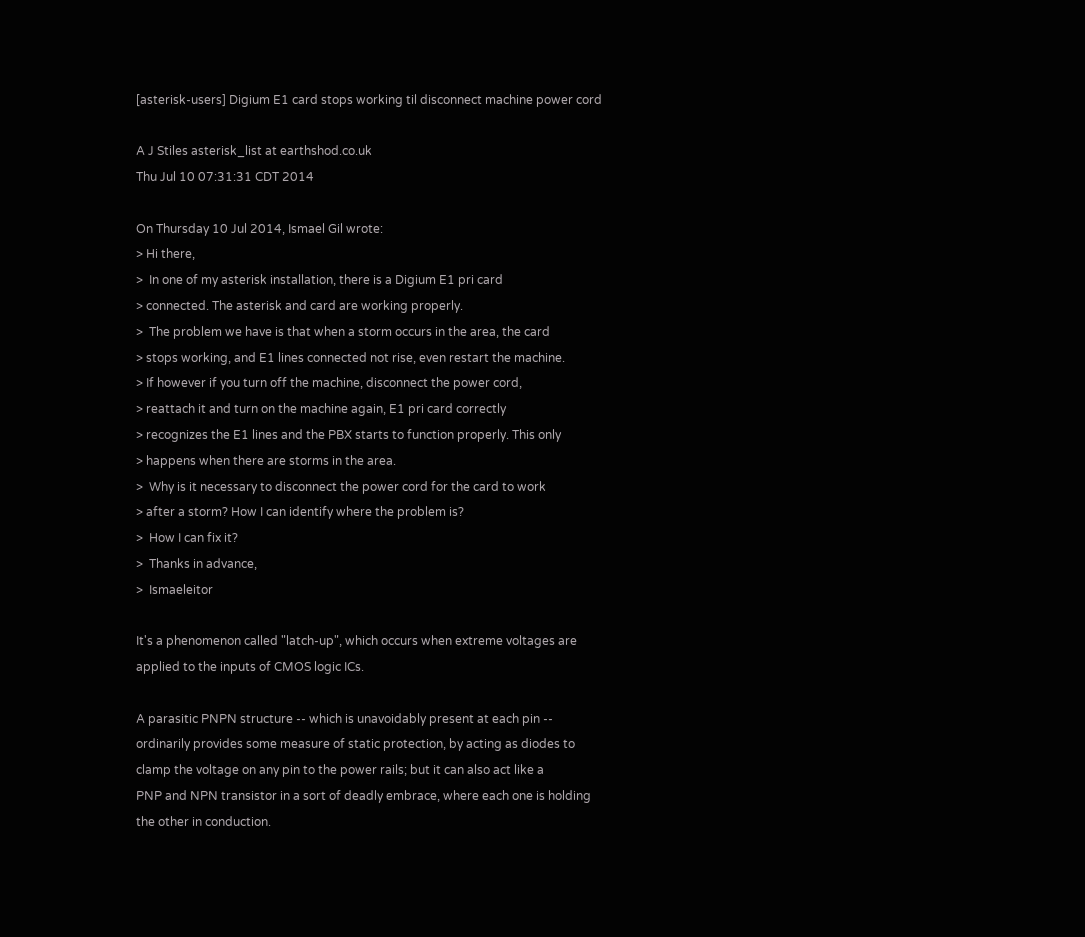[asterisk-users] Digium E1 card stops working til disconnect machine power cord

A J Stiles asterisk_list at earthshod.co.uk
Thu Jul 10 07:31:31 CDT 2014

On Thursday 10 Jul 2014, Ismael Gil wrote:
> Hi there,
>  In one of my asterisk installation, there is a Digium E1 pri card
> connected. The asterisk and card are working properly.
>  The problem we have is that when a storm occurs in the area, the card
> stops working, and E1 lines connected not rise, even restart the machine.
> If however if you turn off the machine, disconnect the power cord,
> reattach it and turn on the machine again, E1 pri card correctly
> recognizes the E1 lines and the PBX starts to function properly. This only
> happens when there are storms in the area.
>  Why is it necessary to disconnect the power cord for the card to work
> after a storm? How I can identify where the problem is?
>  How I can fix it?
>  Thanks in advance,
>  Ismaeleitor

It's a phenomenon called "latch-up", which occurs when extreme voltages are
applied to the inputs of CMOS logic ICs.

A parasitic PNPN structure -- which is unavoidably present at each pin --
ordinarily provides some measure of static protection, by acting as diodes to
clamp the voltage on any pin to the power rails; but it can also act like a
PNP and NPN transistor in a sort of deadly embrace, where each one is holding
the other in conduction.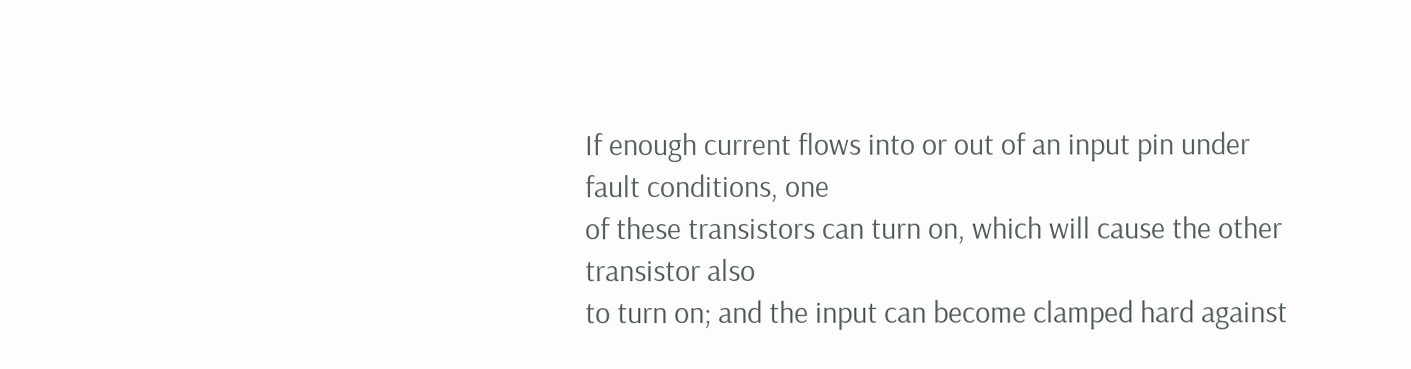If enough current flows into or out of an input pin under fault conditions, one
of these transistors can turn on, which will cause the other transistor also
to turn on; and the input can become clamped hard against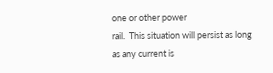one or other power
rail.  This situation will persist as long as any current is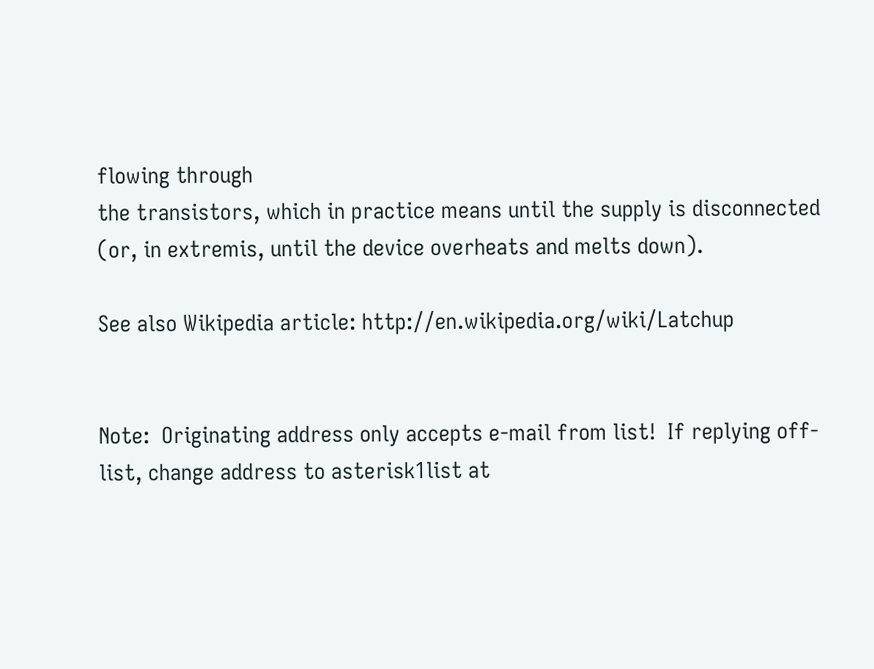flowing through
the transistors, which in practice means until the supply is disconnected
(or, in extremis, until the device overheats and melts down).

See also Wikipedia article: http://en.wikipedia.org/wiki/Latchup


Note:  Originating address only accepts e-mail from list!  If replying off-
list, change address to asterisk1list at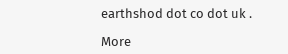earthshod dot co dot uk .

More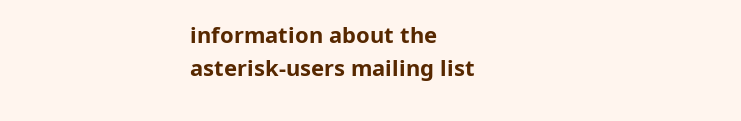information about the asterisk-users mailing list